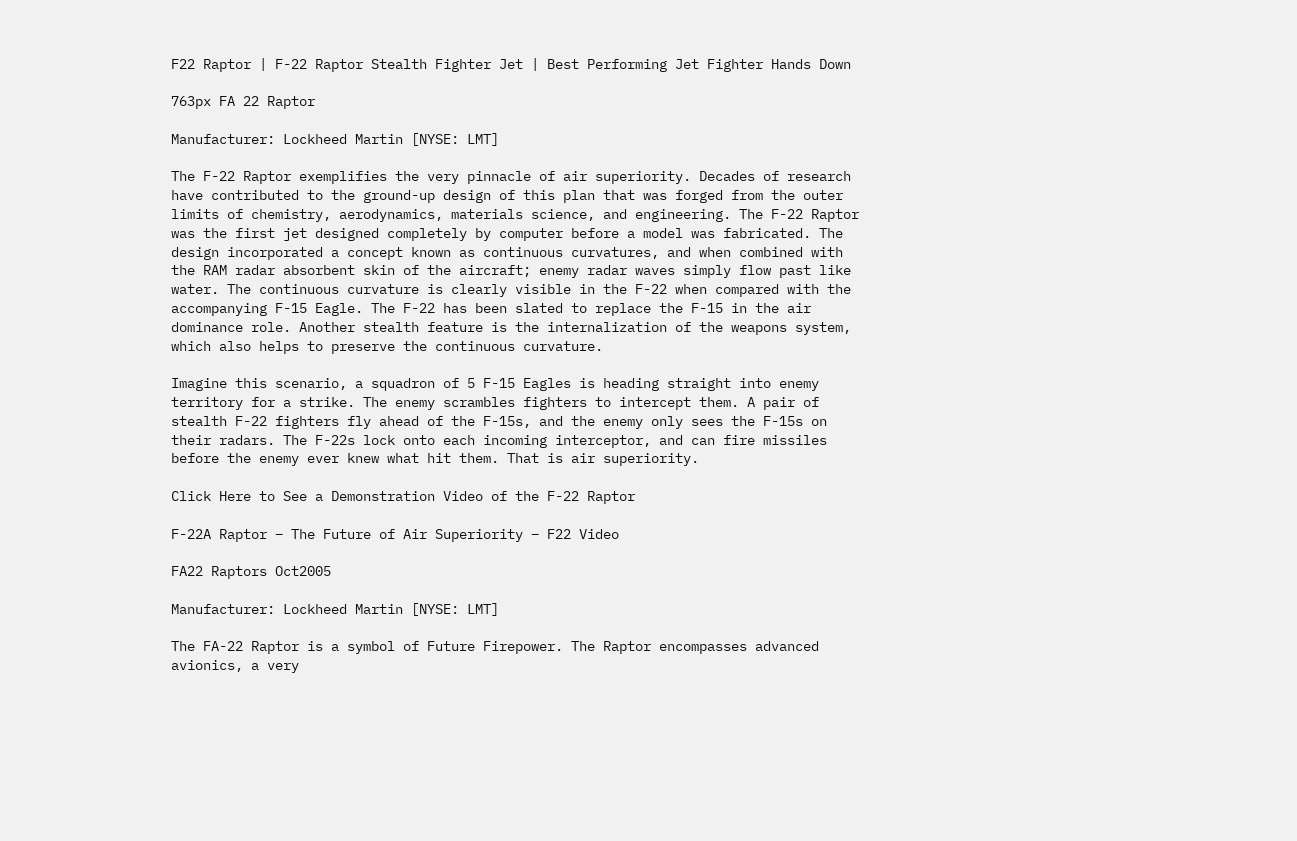F22 Raptor | F-22 Raptor Stealth Fighter Jet | Best Performing Jet Fighter Hands Down

763px FA 22 Raptor

Manufacturer: Lockheed Martin [NYSE: LMT]

The F-22 Raptor exemplifies the very pinnacle of air superiority. Decades of research have contributed to the ground-up design of this plan that was forged from the outer limits of chemistry, aerodynamics, materials science, and engineering. The F-22 Raptor was the first jet designed completely by computer before a model was fabricated. The design incorporated a concept known as continuous curvatures, and when combined with the RAM radar absorbent skin of the aircraft; enemy radar waves simply flow past like water. The continuous curvature is clearly visible in the F-22 when compared with the accompanying F-15 Eagle. The F-22 has been slated to replace the F-15 in the air dominance role. Another stealth feature is the internalization of the weapons system, which also helps to preserve the continuous curvature.

Imagine this scenario, a squadron of 5 F-15 Eagles is heading straight into enemy territory for a strike. The enemy scrambles fighters to intercept them. A pair of stealth F-22 fighters fly ahead of the F-15s, and the enemy only sees the F-15s on their radars. The F-22s lock onto each incoming interceptor, and can fire missiles before the enemy ever knew what hit them. That is air superiority.

Click Here to See a Demonstration Video of the F-22 Raptor

F-22A Raptor – The Future of Air Superiority – F22 Video

FA22 Raptors Oct2005

Manufacturer: Lockheed Martin [NYSE: LMT]

The FA-22 Raptor is a symbol of Future Firepower. The Raptor encompasses advanced avionics, a very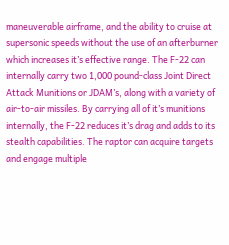maneuverable airframe, and the ability to cruise at supersonic speeds without the use of an afterburner which increases it’s effective range. The F-22 can internally carry two 1,000 pound-class Joint Direct Attack Munitions or JDAM’s, along with a variety of air-to-air missiles. By carrying all of it’s munitions internally, the F-22 reduces it’s drag and adds to its stealth capabilities. The raptor can acquire targets and engage multiple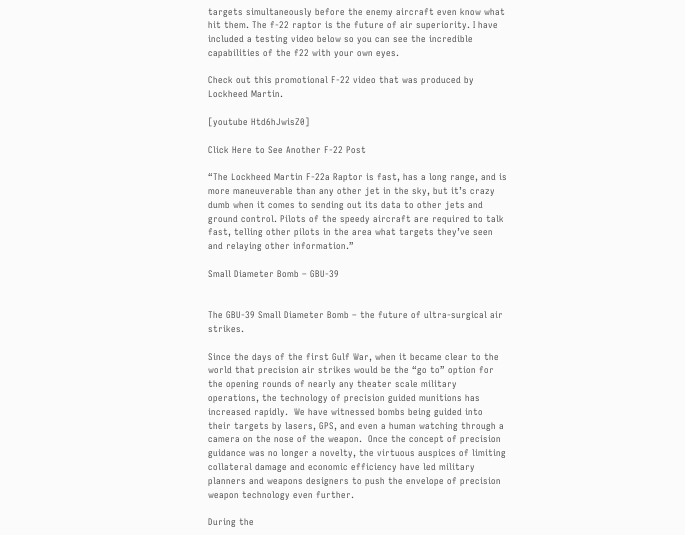targets simultaneously before the enemy aircraft even know what hit them. The f-22 raptor is the future of air superiority. I have included a testing video below so you can see the incredible capabilities of the f22 with your own eyes.

Check out this promotional F-22 video that was produced by Lockheed Martin.

[youtube Htd6hJwisZ0]

Click Here to See Another F-22 Post

“The Lockheed Martin F-22a Raptor is fast, has a long range, and is more maneuverable than any other jet in the sky, but it’s crazy dumb when it comes to sending out its data to other jets and ground control. Pilots of the speedy aircraft are required to talk fast, telling other pilots in the area what targets they’ve seen and relaying other information.”

Small Diameter Bomb – GBU-39


The GBU-39 Small Diameter Bomb – the future of ultra-surgical air strikes.

Since the days of the first Gulf War, when it became clear to the world that precision air strikes would be the “go to” option for the opening rounds of nearly any theater scale military operations, the technology of precision guided munitions has increased rapidly.  We have witnessed bombs being guided into their targets by lasers, GPS, and even a human watching through a camera on the nose of the weapon.  Once the concept of precision guidance was no longer a novelty, the virtuous auspices of limiting collateral damage and economic efficiency have led military planners and weapons designers to push the envelope of precision weapon technology even further.

During the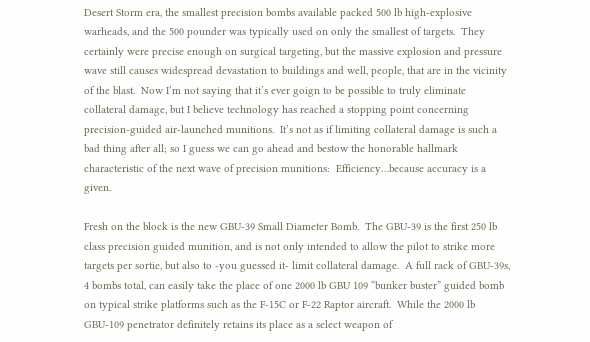Desert Storm era, the smallest precision bombs available packed 500 lb high-explosive warheads, and the 500 pounder was typically used on only the smallest of targets.  They certainly were precise enough on surgical targeting, but the massive explosion and pressure wave still causes widespread devastation to buildings and well, people, that are in the vicinity of the blast.  Now I’m not saying that it’s ever goign to be possible to truly eliminate collateral damage, but I believe technology has reached a stopping point concerning precision-guided air-launched munitions.  It’s not as if limiting collateral damage is such a bad thing after all; so I guess we can go ahead and bestow the honorable hallmark characteristic of the next wave of precision munitions:  Efficiency…because accuracy is a given.

Fresh on the block is the new GBU-39 Small Diameter Bomb.  The GBU-39 is the first 250 lb class precision guided munition, and is not only intended to allow the pilot to strike more targets per sortie, but also to -you guessed it- limit collateral damage.  A full rack of GBU-39s, 4 bombs total, can easily take the place of one 2000 lb GBU 109 “bunker buster” guided bomb on typical strike platforms such as the F-15C or F-22 Raptor aircraft.  While the 2000 lb GBU-109 penetrator definitely retains its place as a select weapon of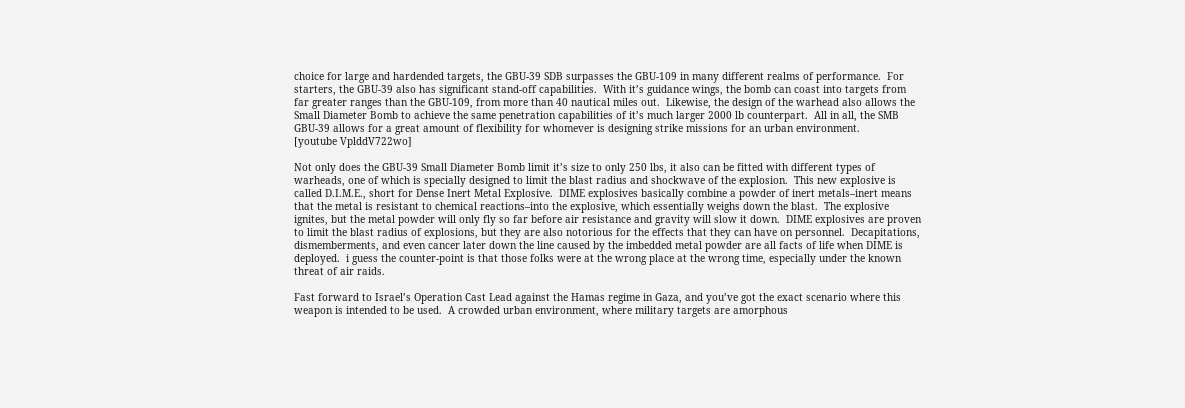choice for large and hardended targets, the GBU-39 SDB surpasses the GBU-109 in many different realms of performance.  For starters, the GBU-39 also has significant stand-off capabilities.  With it’s guidance wings, the bomb can coast into targets from far greater ranges than the GBU-109, from more than 40 nautical miles out.  Likewise, the design of the warhead also allows the Small Diameter Bomb to achieve the same penetration capabilities of it’s much larger 2000 lb counterpart.  All in all, the SMB GBU-39 allows for a great amount of flexibility for whomever is designing strike missions for an urban environment.
[youtube VplddV722wo]

Not only does the GBU-39 Small Diameter Bomb limit it’s size to only 250 lbs, it also can be fitted with different types of warheads, one of which is specially designed to limit the blast radius and shockwave of the explosion.  This new explosive is called D.I.M.E., short for Dense Inert Metal Explosive.  DIME explosives basically combine a powder of inert metals–inert means that the metal is resistant to chemical reactions–into the explosive, which essentially weighs down the blast.  The explosive ignites, but the metal powder will only fly so far before air resistance and gravity will slow it down.  DIME explosives are proven to limit the blast radius of explosions, but they are also notorious for the effects that they can have on personnel.  Decapitations, dismemberments, and even cancer later down the line caused by the imbedded metal powder are all facts of life when DIME is deployed.  i guess the counter-point is that those folks were at the wrong place at the wrong time, especially under the known threat of air raids.

Fast forward to Israel’s Operation Cast Lead against the Hamas regime in Gaza, and you’ve got the exact scenario where this weapon is intended to be used.  A crowded urban environment, where military targets are amorphous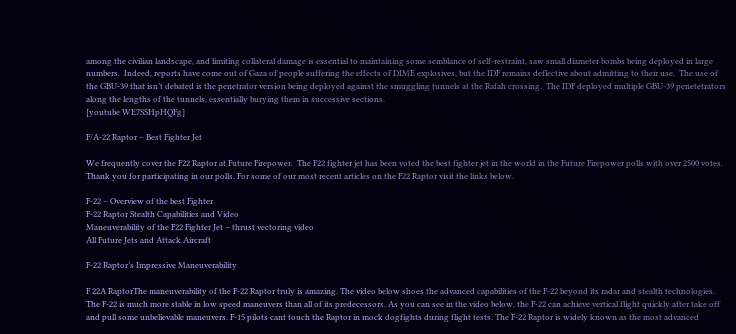among the civilian landscape, and limiting collateral damage is essential to maintaining some semblance of self-restraint, saw small diameter bombs being deployed in large numbers.  Indeed, reports have come out of Gaza of people suffering the effects of DIME explosives, but the IDF remains deflective about admitting to their use.  The use of the GBU-39 that isn’t debated is the penetrator version being deployed against the smuggling tunnels at the Rafah crossing.  The IDF deployed multiple GBU-39 penetetrators along the lengths of the tunnels, essentially burying them in successive sections.
[youtube WE7SSHpHQFg]

F/A-22 Raptor – Best Fighter Jet

We frequently cover the F22 Raptor at Future Firepower.  The F22 fighter jet has been voted the best fighter jet in the world in the Future Firepower polls with over 2500 votes.  Thank you for participating in our polls. For some of our most recent articles on the F22 Raptor visit the links below.

F-22 – Overview of the best Fighter
F-22 Raptor Stealth Capabilities and Video
Maneuverability of the F22 Fighter Jet – thrust vectoring video
All Future Jets and Attack Aircraft

F-22 Raptor’s Impressive Maneuverability

F 22A RaptorThe maneuverability of the F-22 Raptor truly is amazing. The video below shoes the advanced capabilities of the F-22 beyond its radar and stealth technologies. The F-22 is much more stable in low speed maneuvers than all of its predecessors. As you can see in the video below, the F-22 can achieve vertical flight quickly after take off and pull some unbelievable maneuvers. F-15 pilots cant touch the Raptor in mock dogfights during flight tests. The F-22 Raptor is widely known as the most advanced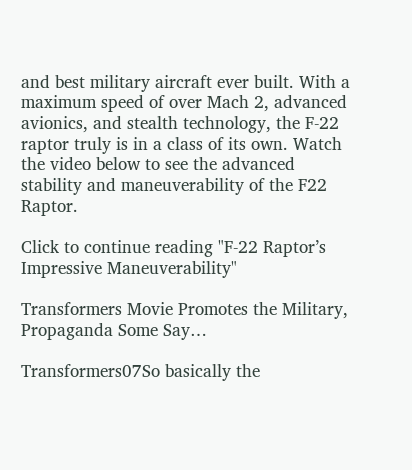and best military aircraft ever built. With a maximum speed of over Mach 2, advanced avionics, and stealth technology, the F-22 raptor truly is in a class of its own. Watch the video below to see the advanced stability and maneuverability of the F22 Raptor.

Click to continue reading "F-22 Raptor’s Impressive Maneuverability"

Transformers Movie Promotes the Military, Propaganda Some Say…

Transformers07So basically the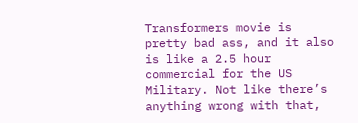Transformers movie is pretty bad ass, and it also is like a 2.5 hour commercial for the US Military. Not like there’s anything wrong with that,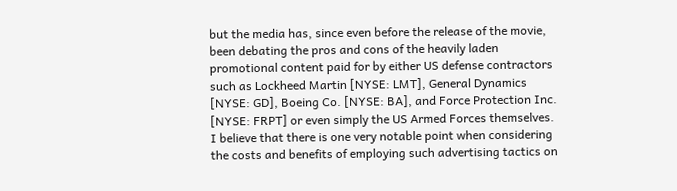but the media has, since even before the release of the movie, been debating the pros and cons of the heavily laden promotional content paid for by either US defense contractors such as Lockheed Martin [NYSE: LMT], General Dynamics [NYSE: GD], Boeing Co. [NYSE: BA], and Force Protection Inc. [NYSE: FRPT] or even simply the US Armed Forces themselves. I believe that there is one very notable point when considering the costs and benefits of employing such advertising tactics on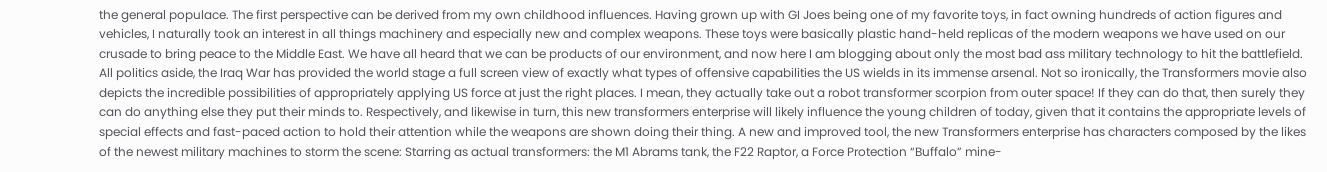the general populace. The first perspective can be derived from my own childhood influences. Having grown up with GI Joes being one of my favorite toys, in fact owning hundreds of action figures and vehicles, I naturally took an interest in all things machinery and especially new and complex weapons. These toys were basically plastic hand-held replicas of the modern weapons we have used on our crusade to bring peace to the Middle East. We have all heard that we can be products of our environment, and now here I am blogging about only the most bad ass military technology to hit the battlefield. All politics aside, the Iraq War has provided the world stage a full screen view of exactly what types of offensive capabilities the US wields in its immense arsenal. Not so ironically, the Transformers movie also depicts the incredible possibilities of appropriately applying US force at just the right places. I mean, they actually take out a robot transformer scorpion from outer space! If they can do that, then surely they can do anything else they put their minds to. Respectively, and likewise in turn, this new transformers enterprise will likely influence the young children of today, given that it contains the appropriate levels of special effects and fast-paced action to hold their attention while the weapons are shown doing their thing. A new and improved tool, the new Transformers enterprise has characters composed by the likes of the newest military machines to storm the scene: Starring as actual transformers: the M1 Abrams tank, the F22 Raptor, a Force Protection “Buffalo” mine-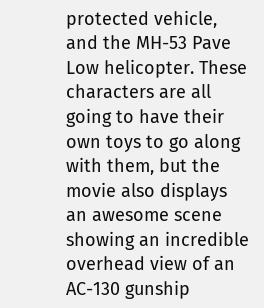protected vehicle, and the MH-53 Pave Low helicopter. These characters are all going to have their own toys to go along with them, but the movie also displays an awesome scene showing an incredible overhead view of an AC-130 gunship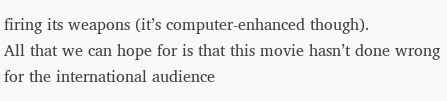firing its weapons (it’s computer-enhanced though).
All that we can hope for is that this movie hasn’t done wrong for the international audience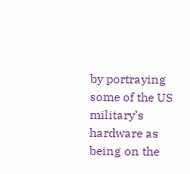by portraying some of the US military’s hardware as being on the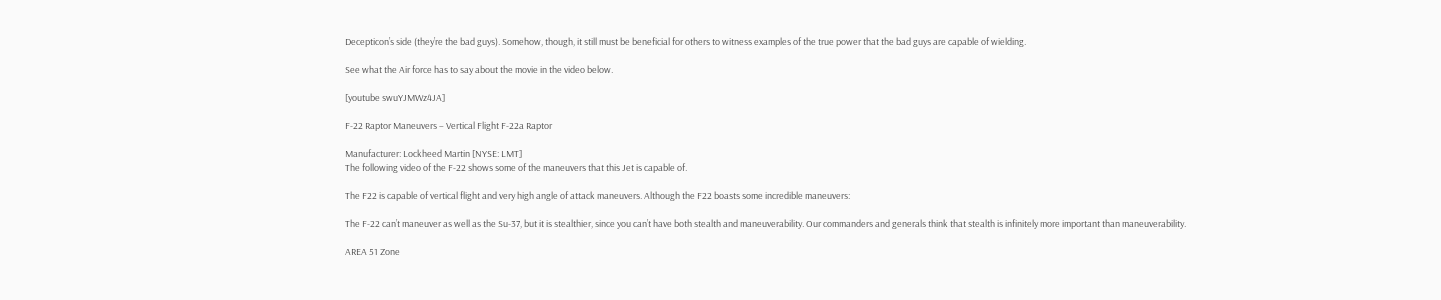Decepticon’s side (they’re the bad guys). Somehow, though, it still must be beneficial for others to witness examples of the true power that the bad guys are capable of wielding.

See what the Air force has to say about the movie in the video below.

[youtube swuYJMWz4JA]

F-22 Raptor Maneuvers – Vertical Flight F-22a Raptor

Manufacturer: Lockheed Martin [NYSE: LMT]
The following video of the F-22 shows some of the maneuvers that this Jet is capable of.

The F22 is capable of vertical flight and very high angle of attack maneuvers. Although the F22 boasts some incredible maneuvers:

The F-22 can’t maneuver as well as the Su-37, but it is stealthier, since you can’t have both stealth and maneuverability. Our commanders and generals think that stealth is infinitely more important than maneuverability.

AREA 51 Zone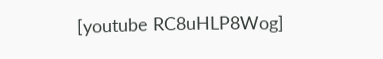[youtube RC8uHLP8Wog]